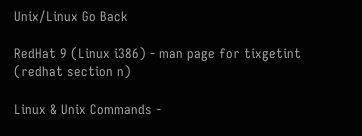Unix/Linux Go Back

RedHat 9 (Linux i386) - man page for tixgetint (redhat section n)

Linux & Unix Commands -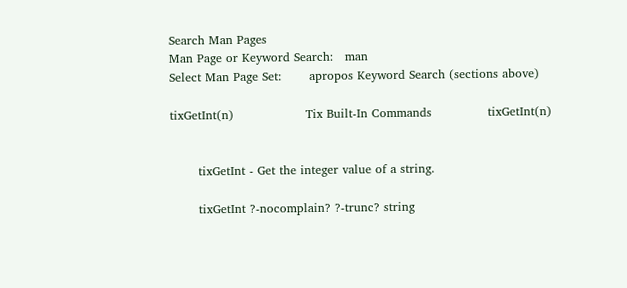Search Man Pages
Man Page or Keyword Search:   man
Select Man Page Set:       apropos Keyword Search (sections above)

tixGetInt(n)                  Tix Built-In Commands              tixGetInt(n)


       tixGetInt - Get the integer value of a string.

       tixGetInt ?-nocomplain? ?-trunc? string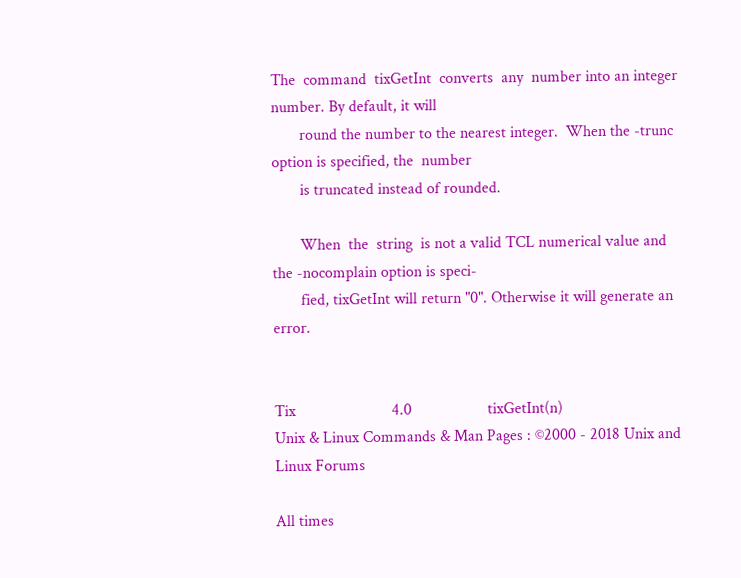The  command  tixGetInt  converts  any  number into an integer number. By default, it will
       round the number to the nearest integer.  When the -trunc option is specified, the  number
       is truncated instead of rounded.

       When  the  string  is not a valid TCL numerical value and the -nocomplain option is speci-
       fied, tixGetInt will return "0". Otherwise it will generate an error.


Tix                        4.0                   tixGetInt(n)
Unix & Linux Commands & Man Pages : ©2000 - 2018 Unix and Linux Forums

All times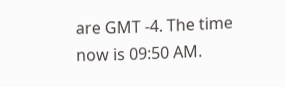are GMT -4. The time now is 09:50 AM.